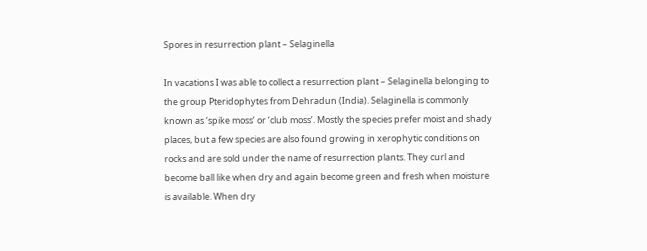Spores in resurrection plant – Selaginella

In vacations I was able to collect a resurrection plant – Selaginella belonging to the group Pteridophytes from Dehradun (India). Selaginella is commonly known as ‘spike moss’ or ‘club moss’. Mostly the species prefer moist and shady places, but a few species are also found growing in xerophytic conditions on rocks and are sold under the name of resurrection plants. They curl and become ball like when dry and again become green and fresh when moisture is available. When dry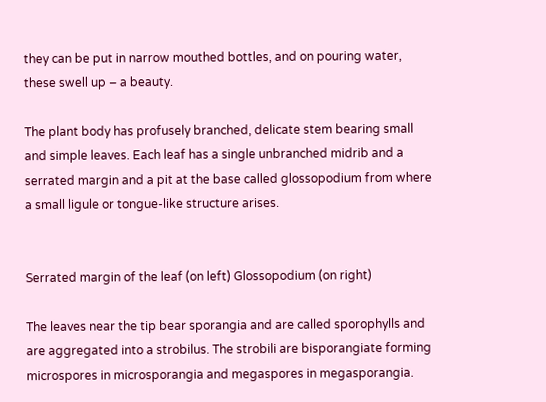they can be put in narrow mouthed bottles, and on pouring water, these swell up – a beauty.

The plant body has profusely branched, delicate stem bearing small and simple leaves. Each leaf has a single unbranched midrib and a serrated margin and a pit at the base called glossopodium from where a small ligule or tongue-like structure arises.


Serrated margin of the leaf (on left) Glossopodium (on right)

The leaves near the tip bear sporangia and are called sporophylls and are aggregated into a strobilus. The strobili are bisporangiate forming microspores in microsporangia and megaspores in megasporangia.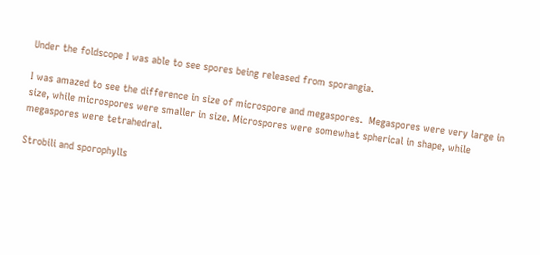Under the foldscope I was able to see spores being released from sporangia.

I was amazed to see the difference in size of microspore and megaspores.  Megaspores were very large in size, while microspores were smaller in size. Microspores were somewhat spherical in shape, while megaspores were tetrahedral.

Strobili and sporophylls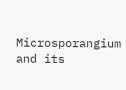Microsporangium and its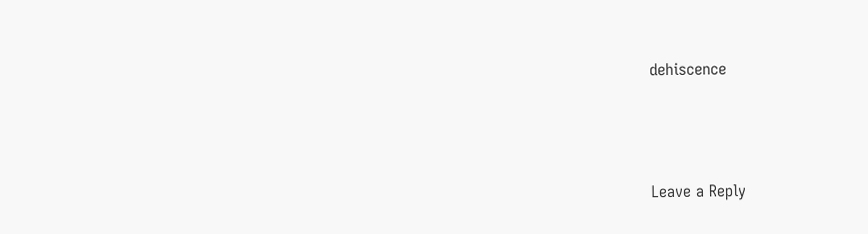dehiscence




Leave a Reply